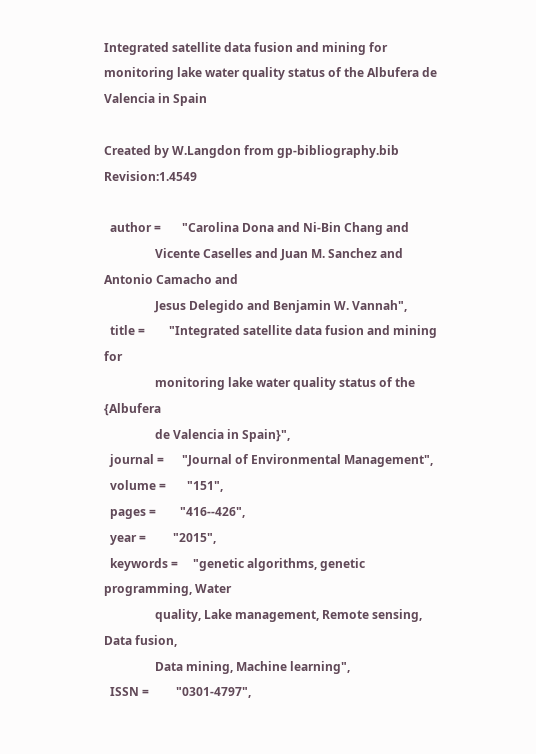Integrated satellite data fusion and mining for monitoring lake water quality status of the Albufera de Valencia in Spain

Created by W.Langdon from gp-bibliography.bib Revision:1.4549

  author =       "Carolina Dona and Ni-Bin Chang and
                 Vicente Caselles and Juan M. Sanchez and Antonio Camacho and
                 Jesus Delegido and Benjamin W. Vannah",
  title =        "Integrated satellite data fusion and mining for
                 monitoring lake water quality status of the {Albufera
                 de Valencia in Spain}",
  journal =      "Journal of Environmental Management",
  volume =       "151",
  pages =        "416--426",
  year =         "2015",
  keywords =     "genetic algorithms, genetic programming, Water
                 quality, Lake management, Remote sensing, Data fusion,
                 Data mining, Machine learning",
  ISSN =         "0301-4797",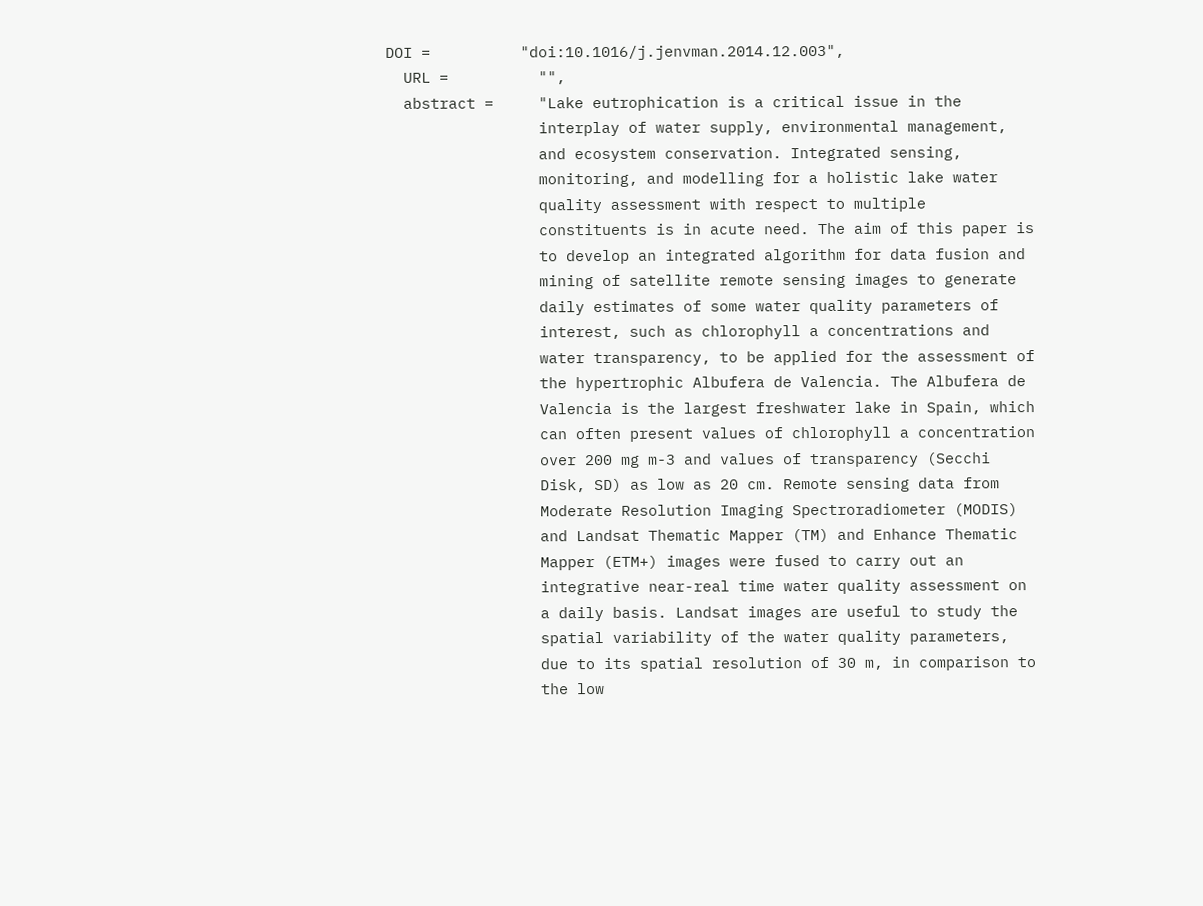DOI =          "doi:10.1016/j.jenvman.2014.12.003",
  URL =          "",
  abstract =     "Lake eutrophication is a critical issue in the
                 interplay of water supply, environmental management,
                 and ecosystem conservation. Integrated sensing,
                 monitoring, and modelling for a holistic lake water
                 quality assessment with respect to multiple
                 constituents is in acute need. The aim of this paper is
                 to develop an integrated algorithm for data fusion and
                 mining of satellite remote sensing images to generate
                 daily estimates of some water quality parameters of
                 interest, such as chlorophyll a concentrations and
                 water transparency, to be applied for the assessment of
                 the hypertrophic Albufera de Valencia. The Albufera de
                 Valencia is the largest freshwater lake in Spain, which
                 can often present values of chlorophyll a concentration
                 over 200 mg m-3 and values of transparency (Secchi
                 Disk, SD) as low as 20 cm. Remote sensing data from
                 Moderate Resolution Imaging Spectroradiometer (MODIS)
                 and Landsat Thematic Mapper (TM) and Enhance Thematic
                 Mapper (ETM+) images were fused to carry out an
                 integrative near-real time water quality assessment on
                 a daily basis. Landsat images are useful to study the
                 spatial variability of the water quality parameters,
                 due to its spatial resolution of 30 m, in comparison to
                 the low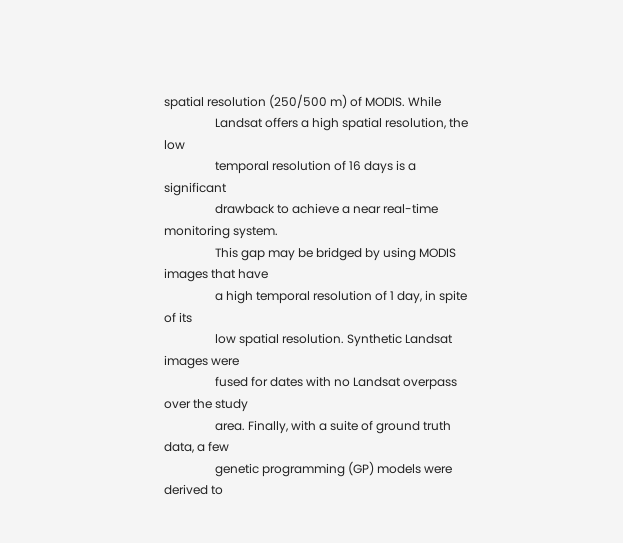spatial resolution (250/500 m) of MODIS. While
                 Landsat offers a high spatial resolution, the low
                 temporal resolution of 16 days is a significant
                 drawback to achieve a near real-time monitoring system.
                 This gap may be bridged by using MODIS images that have
                 a high temporal resolution of 1 day, in spite of its
                 low spatial resolution. Synthetic Landsat images were
                 fused for dates with no Landsat overpass over the study
                 area. Finally, with a suite of ground truth data, a few
                 genetic programming (GP) models were derived to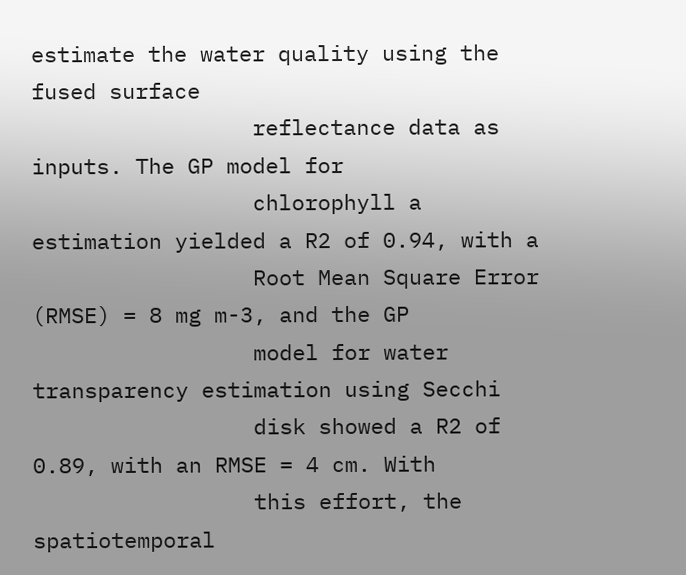estimate the water quality using the fused surface
                 reflectance data as inputs. The GP model for
                 chlorophyll a estimation yielded a R2 of 0.94, with a
                 Root Mean Square Error (RMSE) = 8 mg m-3, and the GP
                 model for water transparency estimation using Secchi
                 disk showed a R2 of 0.89, with an RMSE = 4 cm. With
                 this effort, the spatiotemporal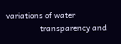variations of water
                 transparency and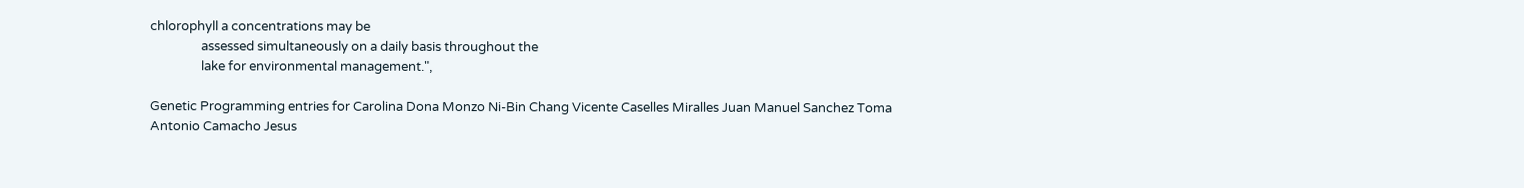chlorophyll a concentrations may be
                 assessed simultaneously on a daily basis throughout the
                 lake for environmental management.",

Genetic Programming entries for Carolina Dona Monzo Ni-Bin Chang Vicente Caselles Miralles Juan Manuel Sanchez Toma Antonio Camacho Jesus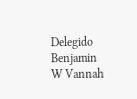Delegido Benjamin W Vannah